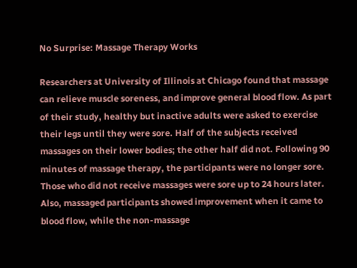No Surprise: Massage Therapy Works

Researchers at University of Illinois at Chicago found that massage can relieve muscle soreness, and improve general blood flow. As part of their study, healthy but inactive adults were asked to exercise their legs until they were sore. Half of the subjects received massages on their lower bodies; the other half did not. Following 90 minutes of massage therapy, the participants were no longer sore. Those who did not receive massages were sore up to 24 hours later. Also, massaged participants showed improvement when it came to blood flow, while the non-massage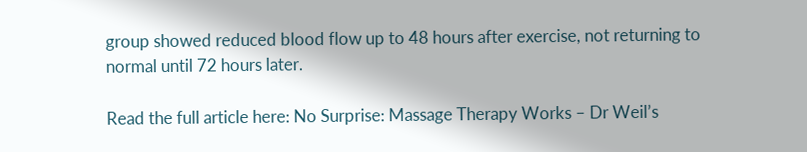group showed reduced blood flow up to 48 hours after exercise, not returning to normal until 72 hours later.

Read the full article here: No Surprise: Massage Therapy Works – Dr Weil’s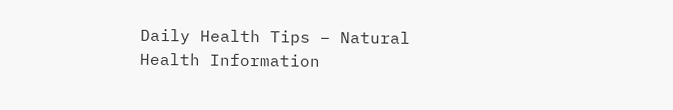Daily Health Tips – Natural Health Information